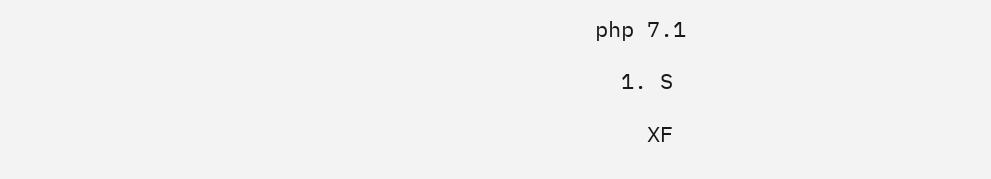php 7.1

  1. S

    XF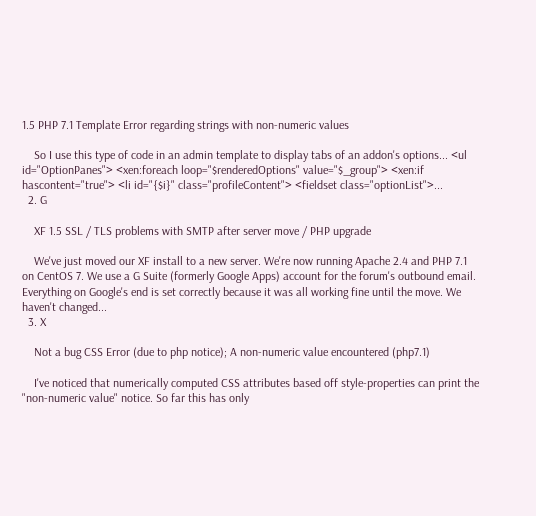1.5 PHP 7.1 Template Error regarding strings with non-numeric values

    So I use this type of code in an admin template to display tabs of an addon's options... <ul id="OptionPanes"> <xen:foreach loop="$renderedOptions" value="$_group"> <xen:if hascontent="true"> <li id="{$i}" class="profileContent"> <fieldset class="optionList">...
  2. G

    XF 1.5 SSL / TLS problems with SMTP after server move / PHP upgrade

    We've just moved our XF install to a new server. We're now running Apache 2.4 and PHP 7.1 on CentOS 7. We use a G Suite (formerly Google Apps) account for the forum's outbound email. Everything on Google's end is set correctly because it was all working fine until the move. We haven't changed...
  3. X

    Not a bug CSS Error (due to php notice); A non-numeric value encountered (php7.1)

    I've noticed that numerically computed CSS attributes based off style-properties can print the "non-numeric value" notice. So far this has only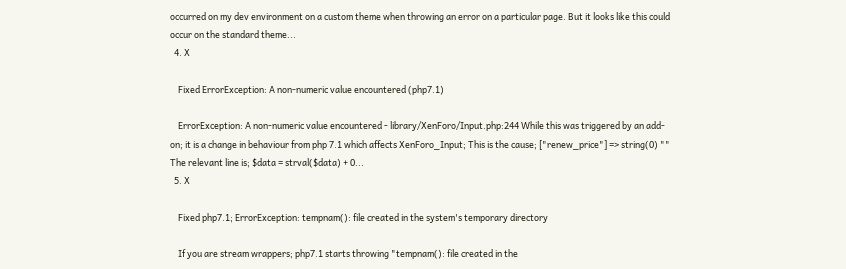occurred on my dev environment on a custom theme when throwing an error on a particular page. But it looks like this could occur on the standard theme...
  4. X

    Fixed ErrorException: A non-numeric value encountered (php7.1)

    ErrorException: A non-numeric value encountered - library/XenForo/Input.php:244 While this was triggered by an add-on; it is a change in behaviour from php 7.1 which affects XenForo_Input; This is the cause; ["renew_price"] => string(0) "" The relevant line is; $data = strval($data) + 0...
  5. X

    Fixed php7.1; ErrorException: tempnam(): file created in the system's temporary directory

    If you are stream wrappers; php7.1 starts throwing "tempnam(): file created in the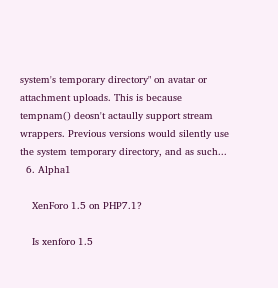system's temporary directory" on avatar or attachment uploads. This is because tempnam() deosn't actaully support stream wrappers. Previous versions would silently use the system temporary directory, and as such...
  6. Alpha1

    XenForo 1.5 on PHP7.1?

    Is xenforo 1.5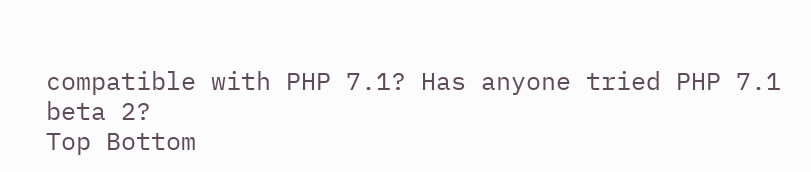compatible with PHP 7.1? Has anyone tried PHP 7.1 beta 2?
Top Bottom